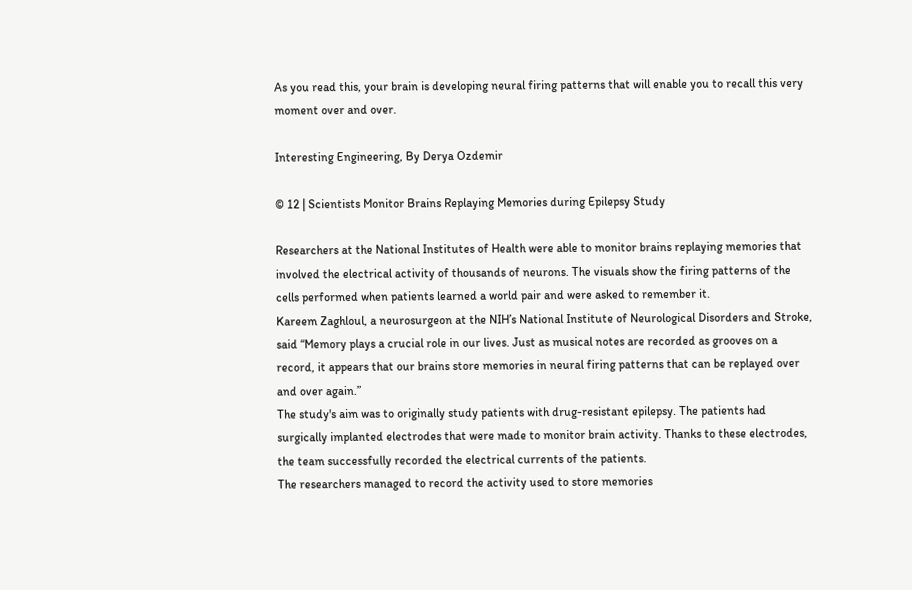As you read this, your brain is developing neural firing patterns that will enable you to recall this very moment over and over.

Interesting Engineering, By Derya Ozdemir

© 12 | Scientists Monitor Brains Replaying Memories during Epilepsy Study

Researchers at the National Institutes of Health were able to monitor brains replaying memories that involved the electrical activity of thousands of neurons. The visuals show the firing patterns of the cells performed when patients learned a world pair and were asked to remember it.
Kareem Zaghloul, a neurosurgeon at the NIH’s National Institute of Neurological Disorders and Stroke, said “Memory plays a crucial role in our lives. Just as musical notes are recorded as grooves on a record, it appears that our brains store memories in neural firing patterns that can be replayed over and over again.”
The study's aim was to originally study patients with drug-resistant epilepsy. The patients had surgically implanted electrodes that were made to monitor brain activity. Thanks to these electrodes, the team successfully recorded the electrical currents of the patients.
The researchers managed to record the activity used to store memories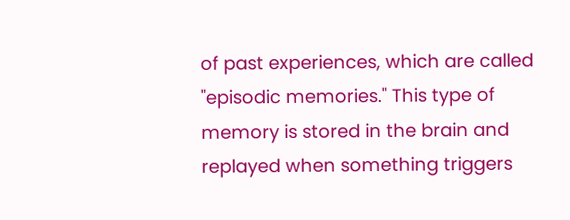of past experiences, which are called "episodic memories." This type of memory is stored in the brain and replayed when something triggers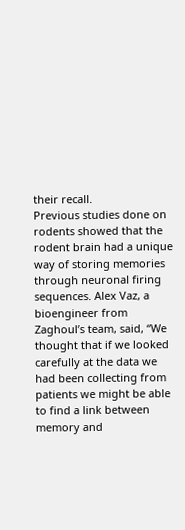their recall.
Previous studies done on rodents showed that the rodent brain had a unique way of storing memories through neuronal firing sequences. Alex Vaz, a bioengineer from Zaghoul’s team, said, “We thought that if we looked carefully at the data we had been collecting from patients we might be able to find a link between memory and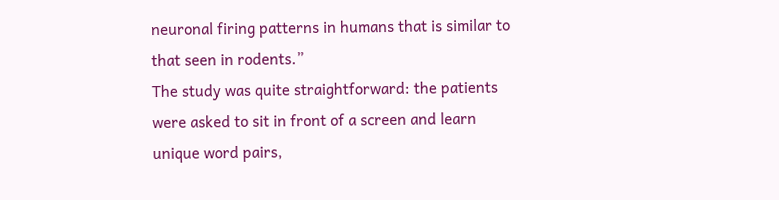neuronal firing patterns in humans that is similar to that seen in rodents.”
The study was quite straightforward: the patients were asked to sit in front of a screen and learn unique word pairs,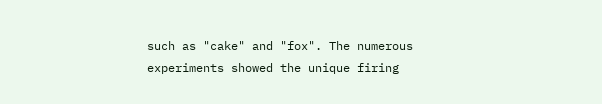such as "cake" and "fox". The numerous experiments showed the unique firing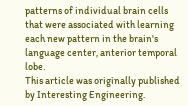patterns of individual brain cells that were associated with learning each new pattern in the brain's language center, anterior temporal lobe.
This article was originally published by Interesting Engineering.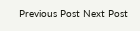Previous Post Next Post